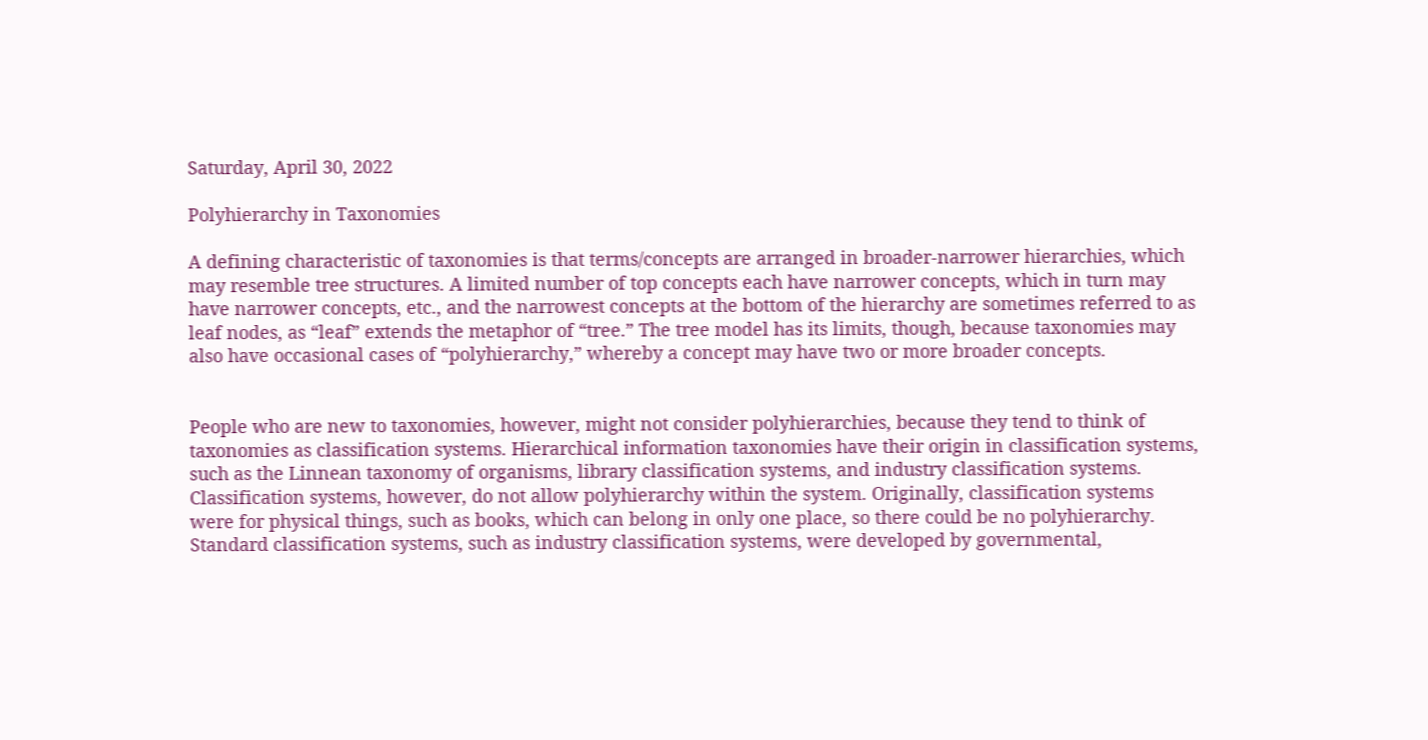Saturday, April 30, 2022

Polyhierarchy in Taxonomies

A defining characteristic of taxonomies is that terms/concepts are arranged in broader-narrower hierarchies, which may resemble tree structures. A limited number of top concepts each have narrower concepts, which in turn may have narrower concepts, etc., and the narrowest concepts at the bottom of the hierarchy are sometimes referred to as leaf nodes, as “leaf” extends the metaphor of “tree.” The tree model has its limits, though, because taxonomies may also have occasional cases of “polyhierarchy,” whereby a concept may have two or more broader concepts.


People who are new to taxonomies, however, might not consider polyhierarchies, because they tend to think of taxonomies as classification systems. Hierarchical information taxonomies have their origin in classification systems, such as the Linnean taxonomy of organisms, library classification systems, and industry classification systems. Classification systems, however, do not allow polyhierarchy within the system. Originally, classification systems were for physical things, such as books, which can belong in only one place, so there could be no polyhierarchy. Standard classification systems, such as industry classification systems, were developed by governmental,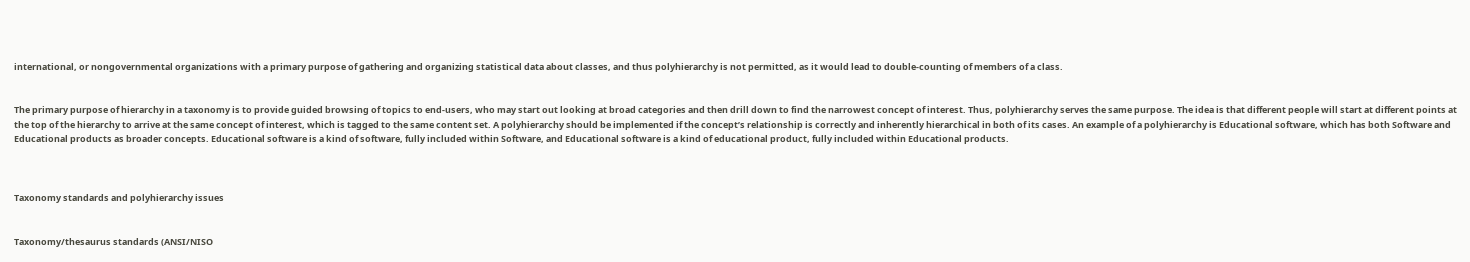international, or nongovernmental organizations with a primary purpose of gathering and organizing statistical data about classes, and thus polyhierarchy is not permitted, as it would lead to double-counting of members of a class.


The primary purpose of hierarchy in a taxonomy is to provide guided browsing of topics to end-users, who may start out looking at broad categories and then drill down to find the narrowest concept of interest. Thus, polyhierarchy serves the same purpose. The idea is that different people will start at different points at the top of the hierarchy to arrive at the same concept of interest, which is tagged to the same content set. A polyhierarchy should be implemented if the concept’s relationship is correctly and inherently hierarchical in both of its cases. An example of a polyhierarchy is Educational software, which has both Software and Educational products as broader concepts. Educational software is a kind of software, fully included within Software, and Educational software is a kind of educational product, fully included within Educational products.



Taxonomy standards and polyhierarchy issues


Taxonomy/thesaurus standards (ANSI/NISO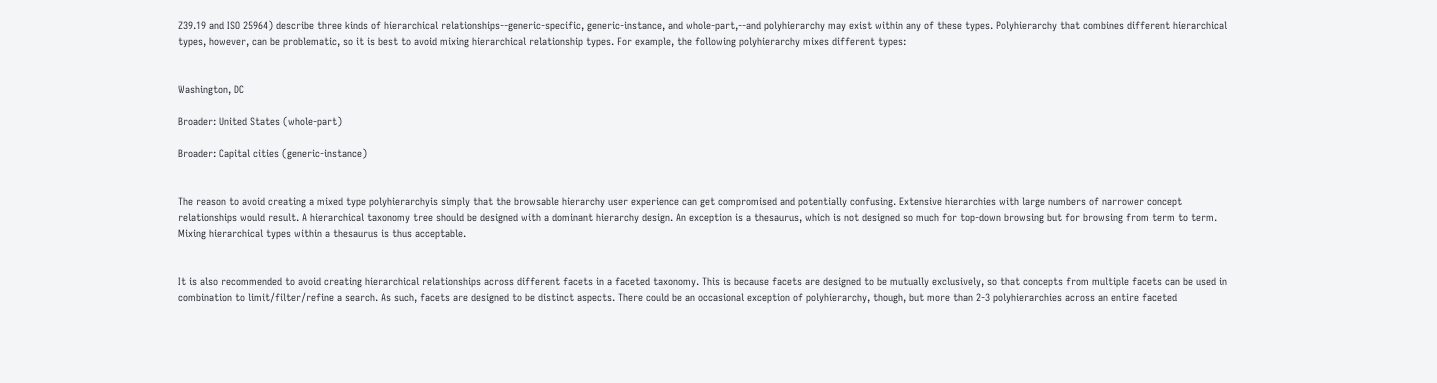Z39.19 and ISO 25964) describe three kinds of hierarchical relationships--generic-specific, generic-instance, and whole-part,--and polyhierarchy may exist within any of these types. Polyhierarchy that combines different hierarchical types, however, can be problematic, so it is best to avoid mixing hierarchical relationship types. For example, the following polyhierarchy mixes different types:


Washington, DC

Broader: United States (whole-part)

Broader: Capital cities (generic-instance)


The reason to avoid creating a mixed type polyhierarchyis simply that the browsable hierarchy user experience can get compromised and potentially confusing. Extensive hierarchies with large numbers of narrower concept relationships would result. A hierarchical taxonomy tree should be designed with a dominant hierarchy design. An exception is a thesaurus, which is not designed so much for top-down browsing but for browsing from term to term. Mixing hierarchical types within a thesaurus is thus acceptable.


It is also recommended to avoid creating hierarchical relationships across different facets in a faceted taxonomy. This is because facets are designed to be mutually exclusively, so that concepts from multiple facets can be used in combination to limit/filter/refine a search. As such, facets are designed to be distinct aspects. There could be an occasional exception of polyhierarchy, though, but more than 2-3 polyhierarchies across an entire faceted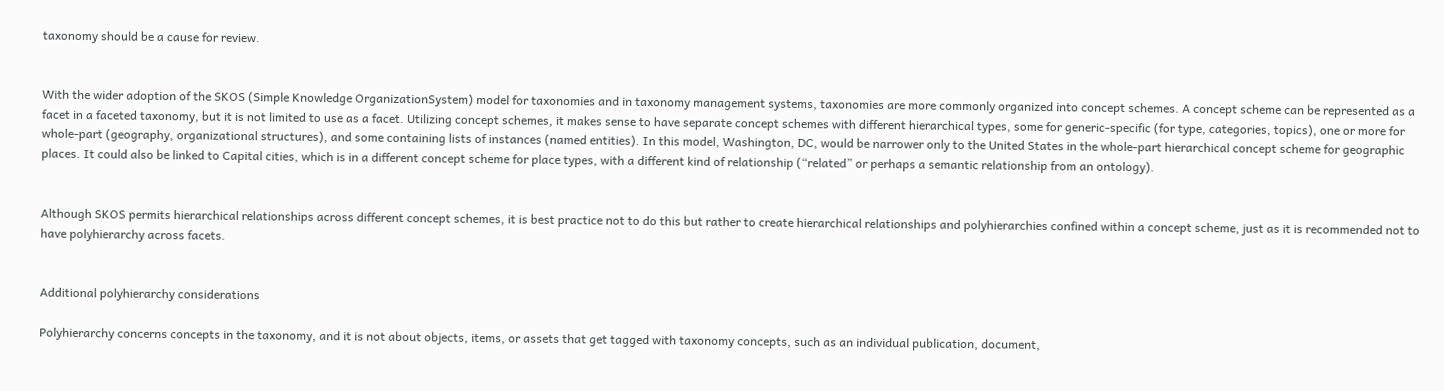taxonomy should be a cause for review.


With the wider adoption of the SKOS (Simple Knowledge OrganizationSystem) model for taxonomies and in taxonomy management systems, taxonomies are more commonly organized into concept schemes. A concept scheme can be represented as a facet in a faceted taxonomy, but it is not limited to use as a facet. Utilizing concept schemes, it makes sense to have separate concept schemes with different hierarchical types, some for generic-specific (for type, categories, topics), one or more for whole-part (geography, organizational structures), and some containing lists of instances (named entities). In this model, Washington, DC, would be narrower only to the United States in the whole-part hierarchical concept scheme for geographic places. It could also be linked to Capital cities, which is in a different concept scheme for place types, with a different kind of relationship (“related” or perhaps a semantic relationship from an ontology).


Although SKOS permits hierarchical relationships across different concept schemes, it is best practice not to do this but rather to create hierarchical relationships and polyhierarchies confined within a concept scheme, just as it is recommended not to have polyhierarchy across facets.


Additional polyhierarchy considerations

Polyhierarchy concerns concepts in the taxonomy, and it is not about objects, items, or assets that get tagged with taxonomy concepts, such as an individual publication, document,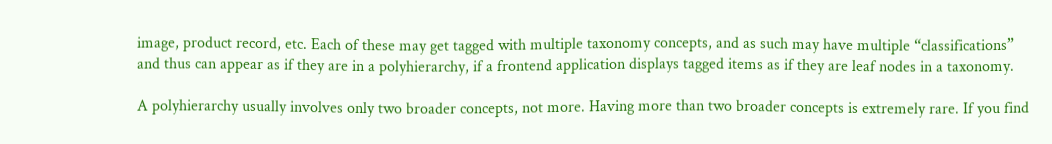image, product record, etc. Each of these may get tagged with multiple taxonomy concepts, and as such may have multiple “classifications” and thus can appear as if they are in a polyhierarchy, if a frontend application displays tagged items as if they are leaf nodes in a taxonomy.

A polyhierarchy usually involves only two broader concepts, not more. Having more than two broader concepts is extremely rare. If you find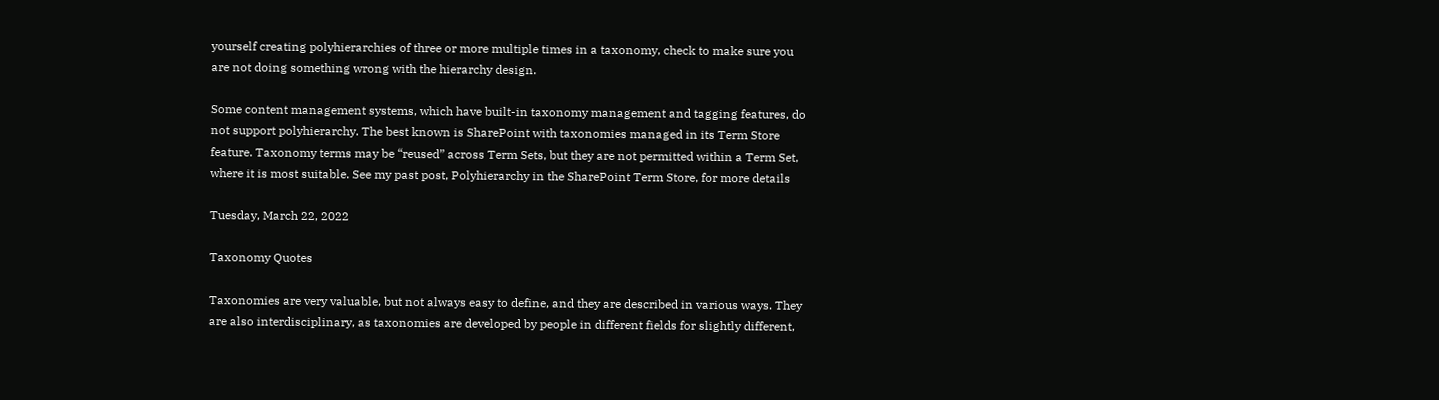yourself creating polyhierarchies of three or more multiple times in a taxonomy, check to make sure you are not doing something wrong with the hierarchy design.

Some content management systems, which have built-in taxonomy management and tagging features, do not support polyhierarchy. The best known is SharePoint with taxonomies managed in its Term Store feature. Taxonomy terms may be “reused” across Term Sets, but they are not permitted within a Term Set, where it is most suitable. See my past post, Polyhierarchy in the SharePoint Term Store, for more details

Tuesday, March 22, 2022

Taxonomy Quotes

Taxonomies are very valuable, but not always easy to define, and they are described in various ways. They are also interdisciplinary, as taxonomies are developed by people in different fields for slightly different,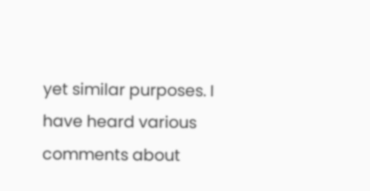yet similar purposes. I have heard various comments about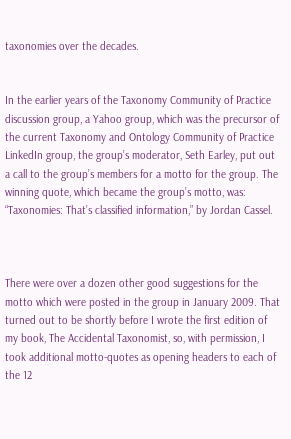taxonomies over the decades.


In the earlier years of the Taxonomy Community of Practice discussion group, a Yahoo group, which was the precursor of the current Taxonomy and Ontology Community of Practice LinkedIn group, the group’s moderator, Seth Earley, put out a call to the group’s members for a motto for the group. The winning quote, which became the group’s motto, was: “Taxonomies: That’s classified information,” by Jordan Cassel.



There were over a dozen other good suggestions for the motto which were posted in the group in January 2009. That turned out to be shortly before I wrote the first edition of my book, The Accidental Taxonomist, so, with permission, I took additional motto-quotes as opening headers to each of the 12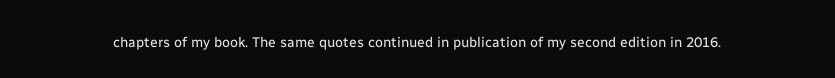chapters of my book. The same quotes continued in publication of my second edition in 2016.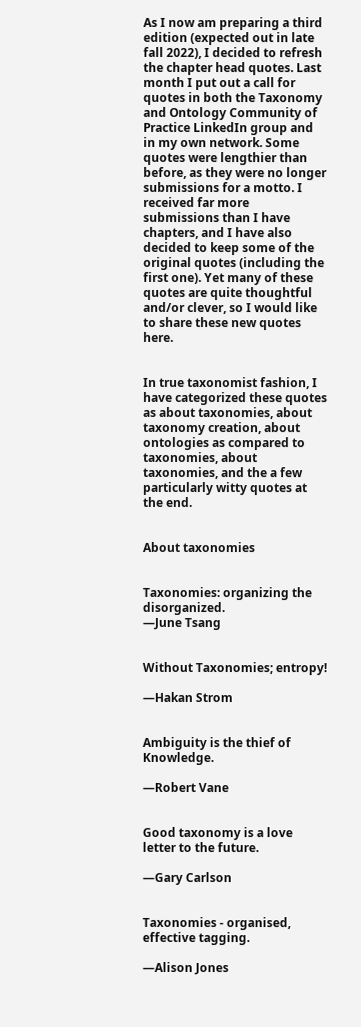As I now am preparing a third edition (expected out in late fall 2022), I decided to refresh the chapter head quotes. Last month I put out a call for quotes in both the Taxonomy and Ontology Community of Practice LinkedIn group and in my own network. Some quotes were lengthier than before, as they were no longer submissions for a motto. I received far more submissions than I have chapters, and I have also decided to keep some of the original quotes (including the first one). Yet many of these quotes are quite thoughtful and/or clever, so I would like to share these new quotes here.


In true taxonomist fashion, I have categorized these quotes as about taxonomies, about taxonomy creation, about ontologies as compared to taxonomies, about taxonomies, and the a few particularly witty quotes at the end.


About taxonomies


Taxonomies: organizing the disorganized.
—June Tsang


Without Taxonomies; entropy!

—Hakan Strom


Ambiguity is the thief of Knowledge.

—Robert Vane


Good taxonomy is a love letter to the future.

—Gary Carlson


Taxonomies - organised, effective tagging.

—Alison Jones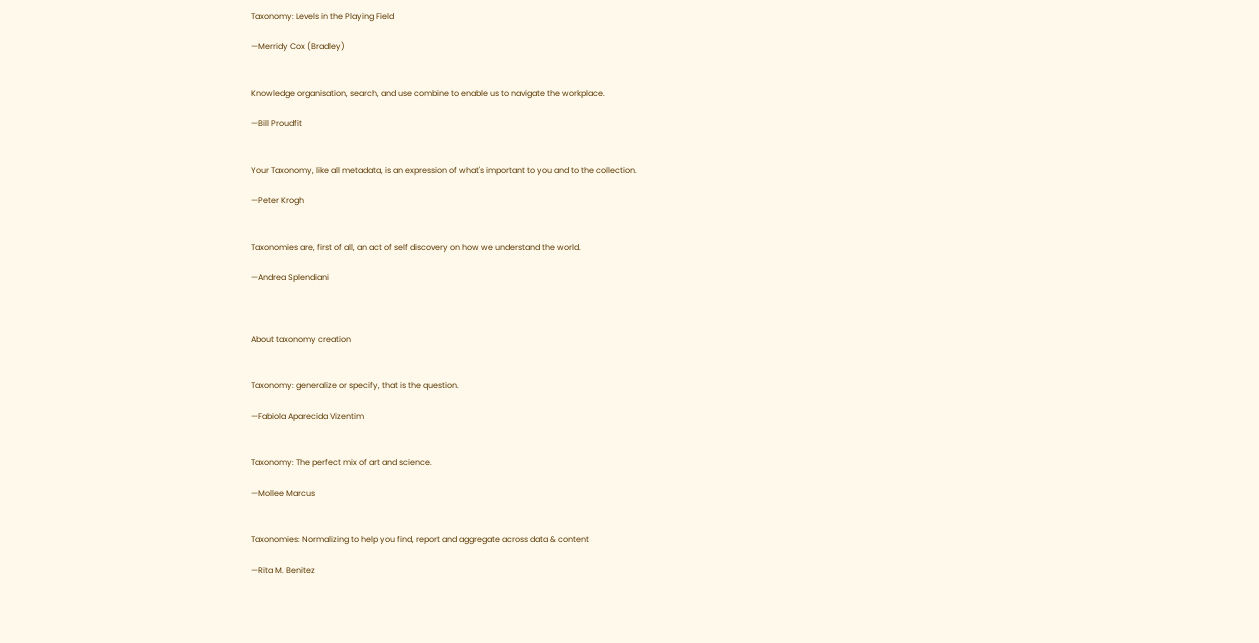Taxonomy: Levels in the Playing Field

—Merridy Cox (Bradley)


Knowledge organisation, search, and use combine to enable us to navigate the workplace.

—Bill Proudfit


Your Taxonomy, like all metadata, is an expression of what's important to you and to the collection.

—Peter Krogh


Taxonomies are, first of all, an act of self discovery on how we understand the world.

—Andrea Splendiani



About taxonomy creation


Taxonomy: generalize or specify, that is the question.

—Fabiola Aparecida Vizentim


Taxonomy: The perfect mix of art and science.

—Mollee Marcus


Taxonomies: Normalizing to help you find, report and aggregate across data & content

—Rita M. Benitez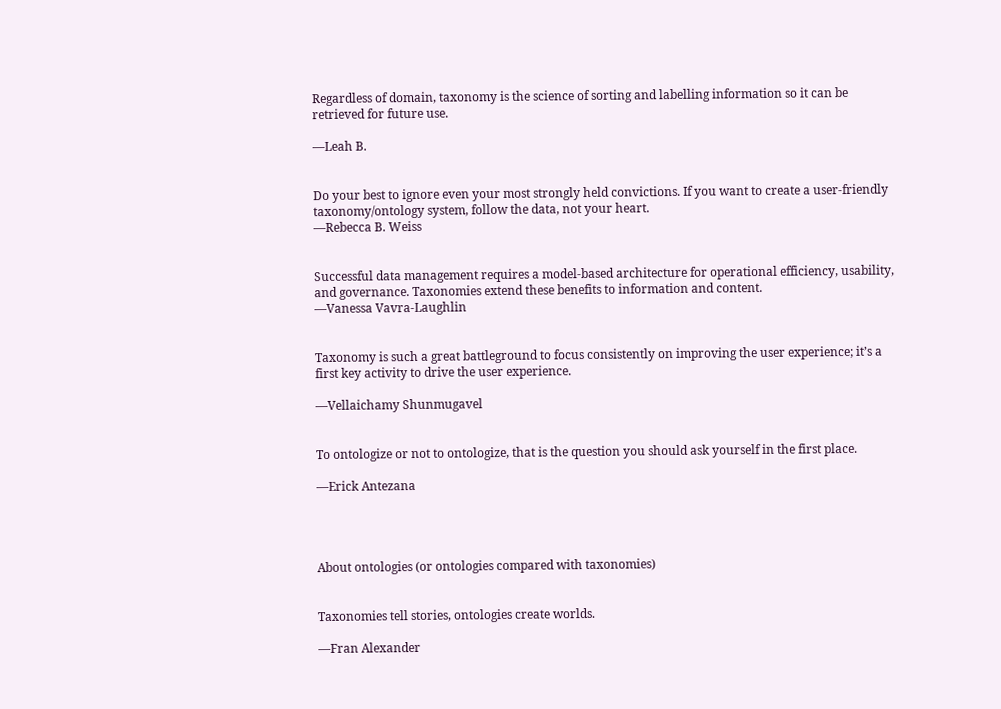Regardless of domain, taxonomy is the science of sorting and labelling information so it can be retrieved for future use.

—Leah B.


Do your best to ignore even your most strongly held convictions. If you want to create a user-friendly taxonomy/ontology system, follow the data, not your heart.
—Rebecca B. Weiss


Successful data management requires a model-based architecture for operational efficiency, usability, and governance. Taxonomies extend these benefits to information and content.
—Vanessa Vavra-Laughlin


Taxonomy is such a great battleground to focus consistently on improving the user experience; it’s a first key activity to drive the user experience.

—Vellaichamy Shunmugavel


To ontologize or not to ontologize, that is the question you should ask yourself in the first place.

—Erick Antezana




About ontologies (or ontologies compared with taxonomies)


Taxonomies tell stories, ontologies create worlds.

—Fran Alexander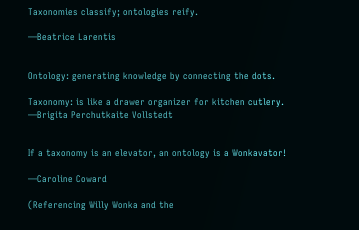Taxonomies classify; ontologies reify.

—Beatrice Larentis


Ontology: generating knowledge by connecting the dots.

Taxonomy: is like a drawer organizer for kitchen cutlery.
—Brigita Perchutkaite Vollstedt


If a taxonomy is an elevator, an ontology is a Wonkavator!

—Caroline Coward

(Referencing Willy Wonka and the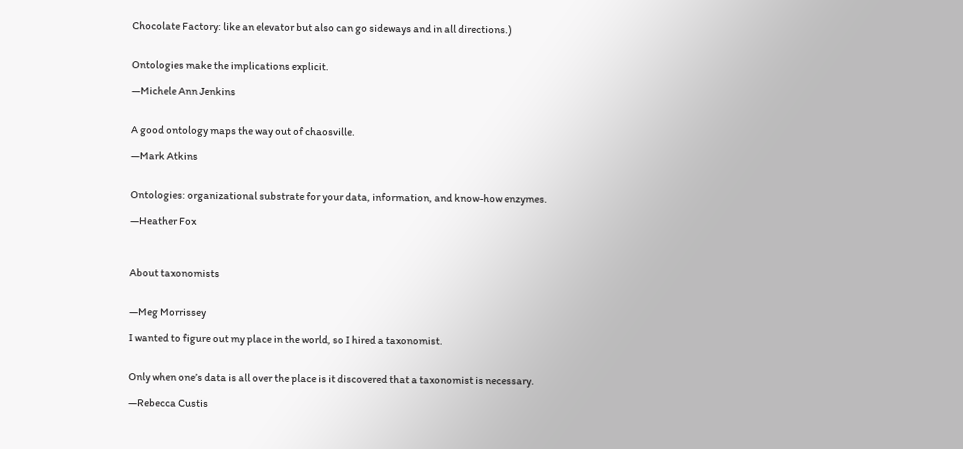Chocolate Factory: like an elevator but also can go sideways and in all directions.)


Ontologies make the implications explicit.

—Michele Ann Jenkins


A good ontology maps the way out of chaosville.

—Mark Atkins


Ontologies: organizational substrate for your data, information, and know-how enzymes.

—Heather Fox



About taxonomists


—Meg Morrissey

I wanted to figure out my place in the world, so I hired a taxonomist.


Only when one’s data is all over the place is it discovered that a taxonomist is necessary.

—Rebecca Custis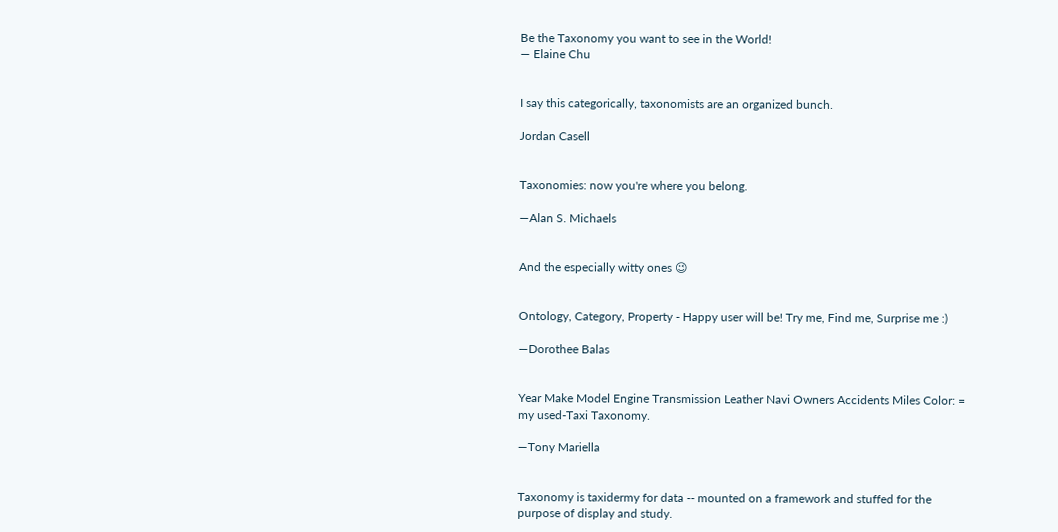Be the Taxonomy you want to see in the World!
— Elaine Chu


I say this categorically, taxonomists are an organized bunch.

Jordan Casell


Taxonomies: now you're where you belong.

—Alan S. Michaels


And the especially witty ones 😉


Ontology, Category, Property - Happy user will be! Try me, Find me, Surprise me :)

—Dorothee Balas


Year Make Model Engine Transmission Leather Navi Owners Accidents Miles Color: = my used-Taxi Taxonomy.

—Tony Mariella


Taxonomy is taxidermy for data -- mounted on a framework and stuffed for the purpose of display and study.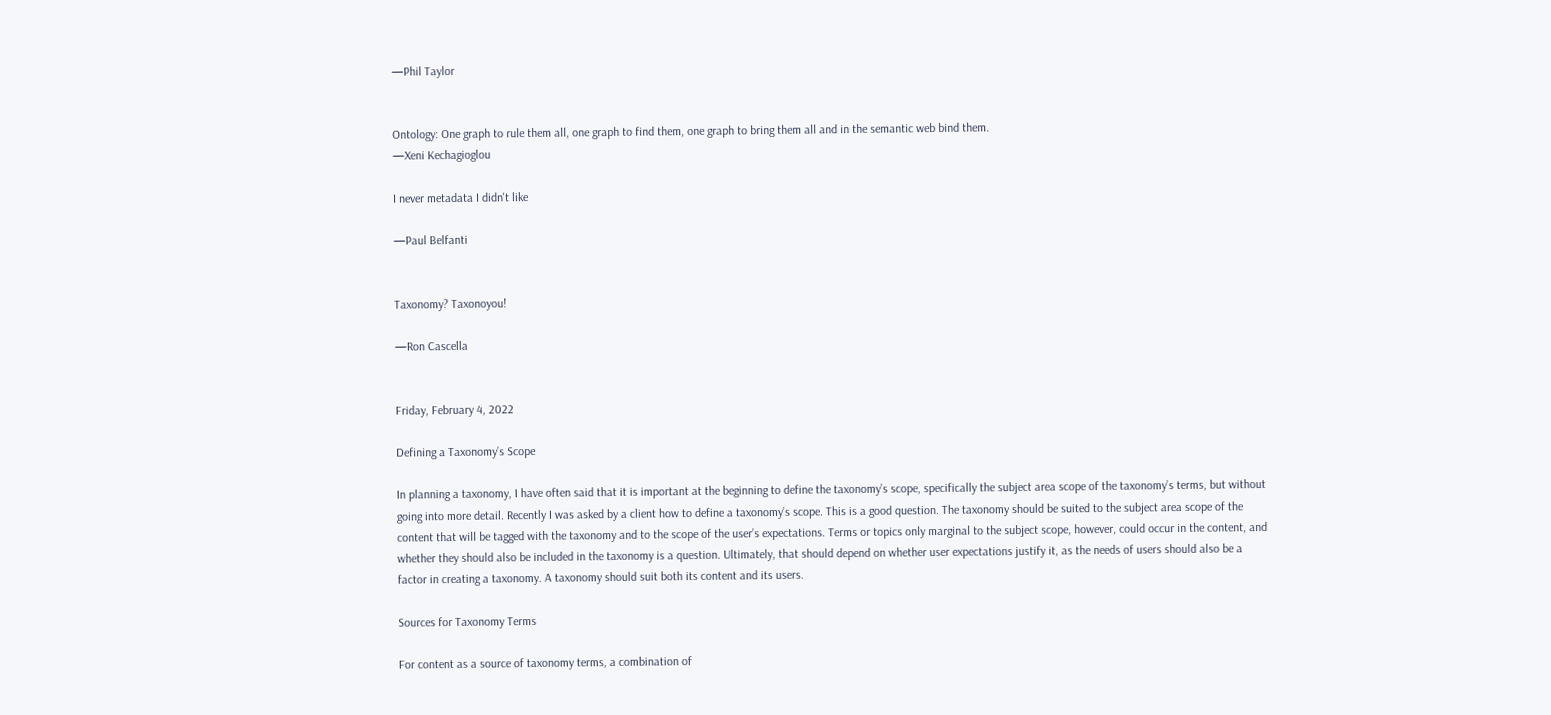—Phil Taylor


Ontology: One graph to rule them all, one graph to find them, one graph to bring them all and in the semantic web bind them.
—Xeni Kechagioglou

I never metadata I didn't like

—Paul Belfanti


Taxonomy? Taxonoyou!

—Ron Cascella


Friday, February 4, 2022

Defining a Taxonomy’s Scope

In planning a taxonomy, I have often said that it is important at the beginning to define the taxonomy’s scope, specifically the subject area scope of the taxonomy’s terms, but without going into more detail. Recently I was asked by a client how to define a taxonomy’s scope. This is a good question. The taxonomy should be suited to the subject area scope of the content that will be tagged with the taxonomy and to the scope of the user’s expectations. Terms or topics only marginal to the subject scope, however, could occur in the content, and whether they should also be included in the taxonomy is a question. Ultimately, that should depend on whether user expectations justify it, as the needs of users should also be a factor in creating a taxonomy. A taxonomy should suit both its content and its users.

Sources for Taxonomy Terms

For content as a source of taxonomy terms, a combination of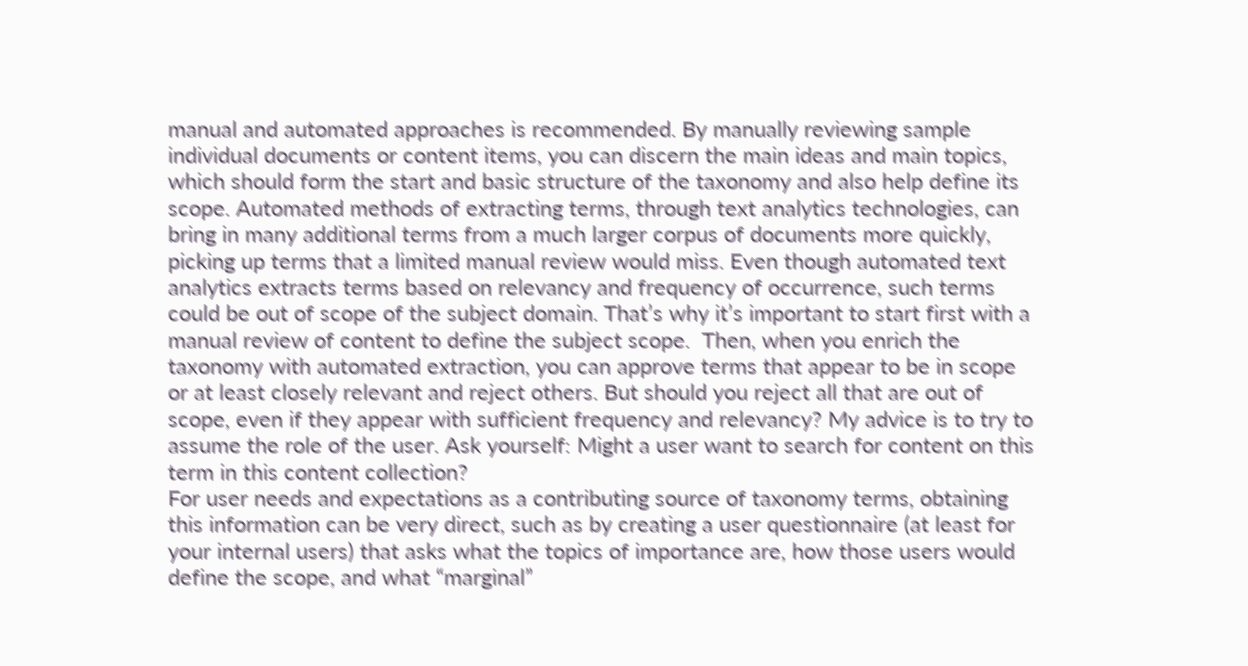manual and automated approaches is recommended. By manually reviewing sample individual documents or content items, you can discern the main ideas and main topics, which should form the start and basic structure of the taxonomy and also help define its scope. Automated methods of extracting terms, through text analytics technologies, can bring in many additional terms from a much larger corpus of documents more quickly, picking up terms that a limited manual review would miss. Even though automated text analytics extracts terms based on relevancy and frequency of occurrence, such terms could be out of scope of the subject domain. That’s why it’s important to start first with a manual review of content to define the subject scope.  Then, when you enrich the taxonomy with automated extraction, you can approve terms that appear to be in scope or at least closely relevant and reject others. But should you reject all that are out of scope, even if they appear with sufficient frequency and relevancy? My advice is to try to assume the role of the user. Ask yourself: Might a user want to search for content on this term in this content collection?
For user needs and expectations as a contributing source of taxonomy terms, obtaining this information can be very direct, such as by creating a user questionnaire (at least for your internal users) that asks what the topics of importance are, how those users would define the scope, and what “marginal”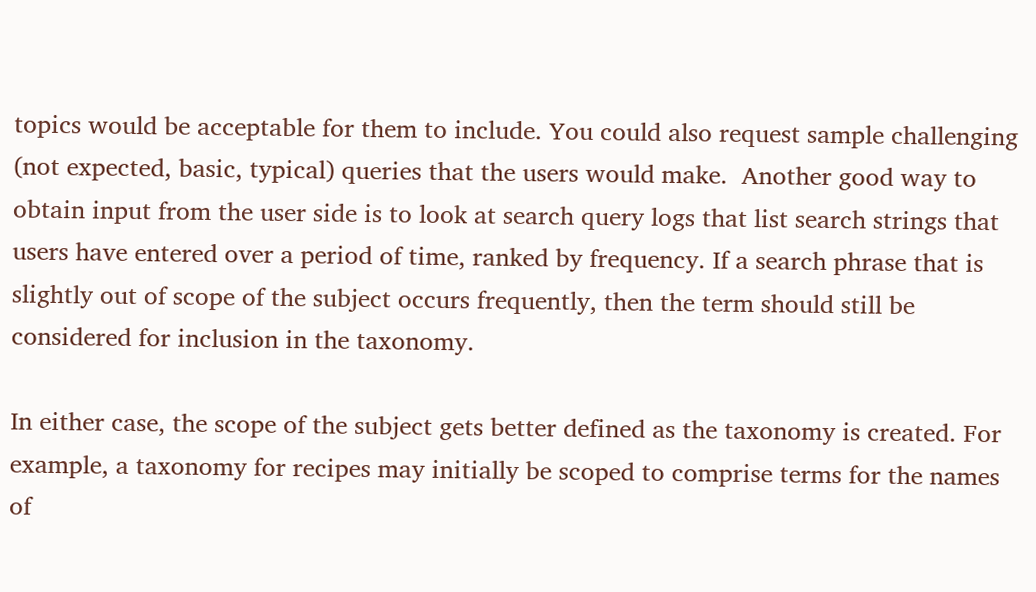topics would be acceptable for them to include. You could also request sample challenging (not expected, basic, typical) queries that the users would make.  Another good way to obtain input from the user side is to look at search query logs that list search strings that users have entered over a period of time, ranked by frequency. If a search phrase that is slightly out of scope of the subject occurs frequently, then the term should still be considered for inclusion in the taxonomy.

In either case, the scope of the subject gets better defined as the taxonomy is created. For example, a taxonomy for recipes may initially be scoped to comprise terms for the names of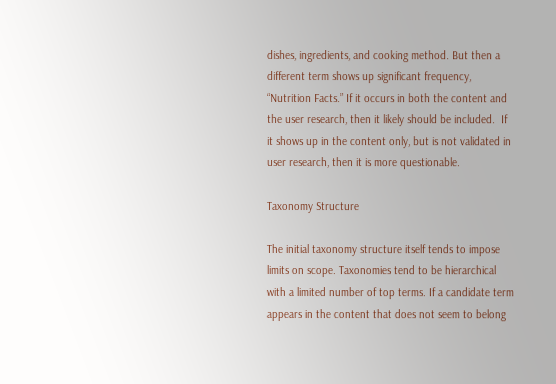dishes, ingredients, and cooking method. But then a different term shows up significant frequency, “Nutrition Facts.” If it occurs in both the content and the user research, then it likely should be included.  If it shows up in the content only, but is not validated in user research, then it is more questionable.

Taxonomy Structure

The initial taxonomy structure itself tends to impose limits on scope. Taxonomies tend to be hierarchical with a limited number of top terms. If a candidate term appears in the content that does not seem to belong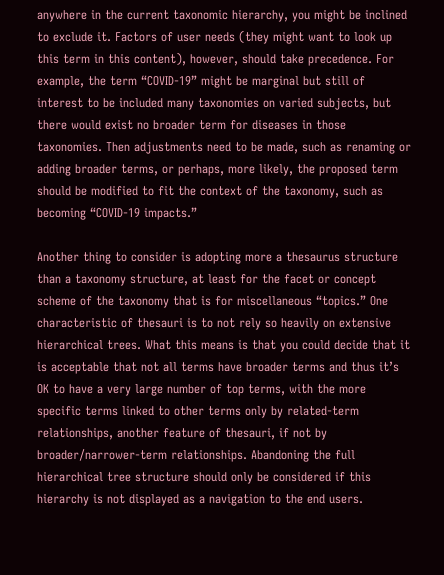anywhere in the current taxonomic hierarchy, you might be inclined to exclude it. Factors of user needs (they might want to look up this term in this content), however, should take precedence. For example, the term “COVID-19” might be marginal but still of interest to be included many taxonomies on varied subjects, but there would exist no broader term for diseases in those taxonomies. Then adjustments need to be made, such as renaming or adding broader terms, or perhaps, more likely, the proposed term should be modified to fit the context of the taxonomy, such as becoming “COVID-19 impacts.”

Another thing to consider is adopting more a thesaurus structure than a taxonomy structure, at least for the facet or concept scheme of the taxonomy that is for miscellaneous “topics.” One characteristic of thesauri is to not rely so heavily on extensive hierarchical trees. What this means is that you could decide that it is acceptable that not all terms have broader terms and thus it’s OK to have a very large number of top terms, with the more specific terms linked to other terms only by related-term relationships, another feature of thesauri, if not by broader/narrower-term relationships. Abandoning the full hierarchical tree structure should only be considered if this hierarchy is not displayed as a navigation to the end users.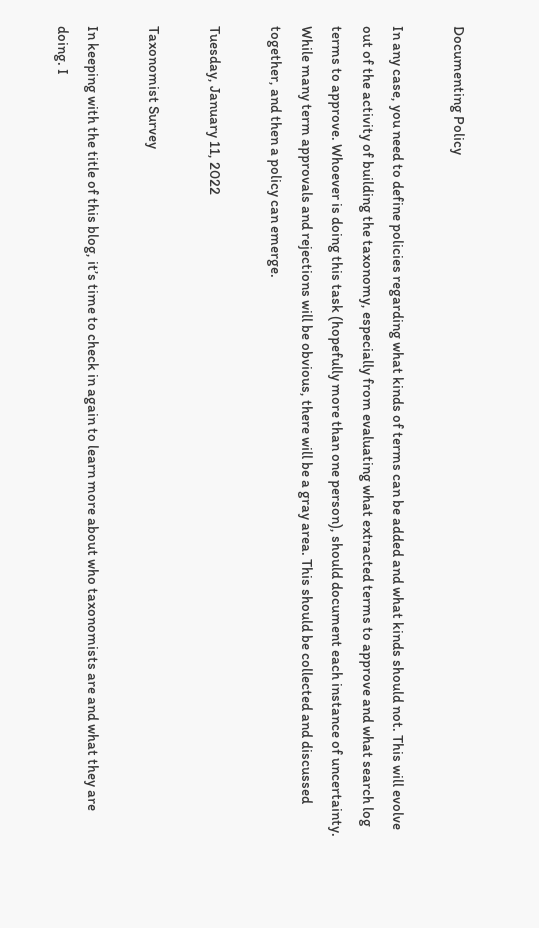Documenting Policy

In any case, you need to define policies regarding what kinds of terms can be added and what kinds should not. This will evolve out of the activity of building the taxonomy, especially from evaluating what extracted terms to approve and what search log terms to approve. Whoever is doing this task (hopefully more than one person), should document each instance of uncertainty. While many term approvals and rejections will be obvious, there will be a gray area. This should be collected and discussed together, and then a policy can emerge.

Tuesday, January 11, 2022

Taxonomist Survey

In keeping with the title of this blog, it’s time to check in again to learn more about who taxonomists are and what they are doing. I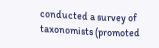conducted a survey of taxonomists (promoted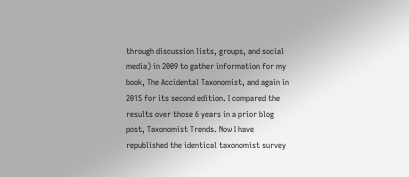through discussion lists, groups, and social media) in 2009 to gather information for my book, The Accidental Taxonomist, and again in 2015 for its second edition. I compared the results over those 6 years in a prior blog post, Taxonomist Trends. Now I have republished the identical taxonomist survey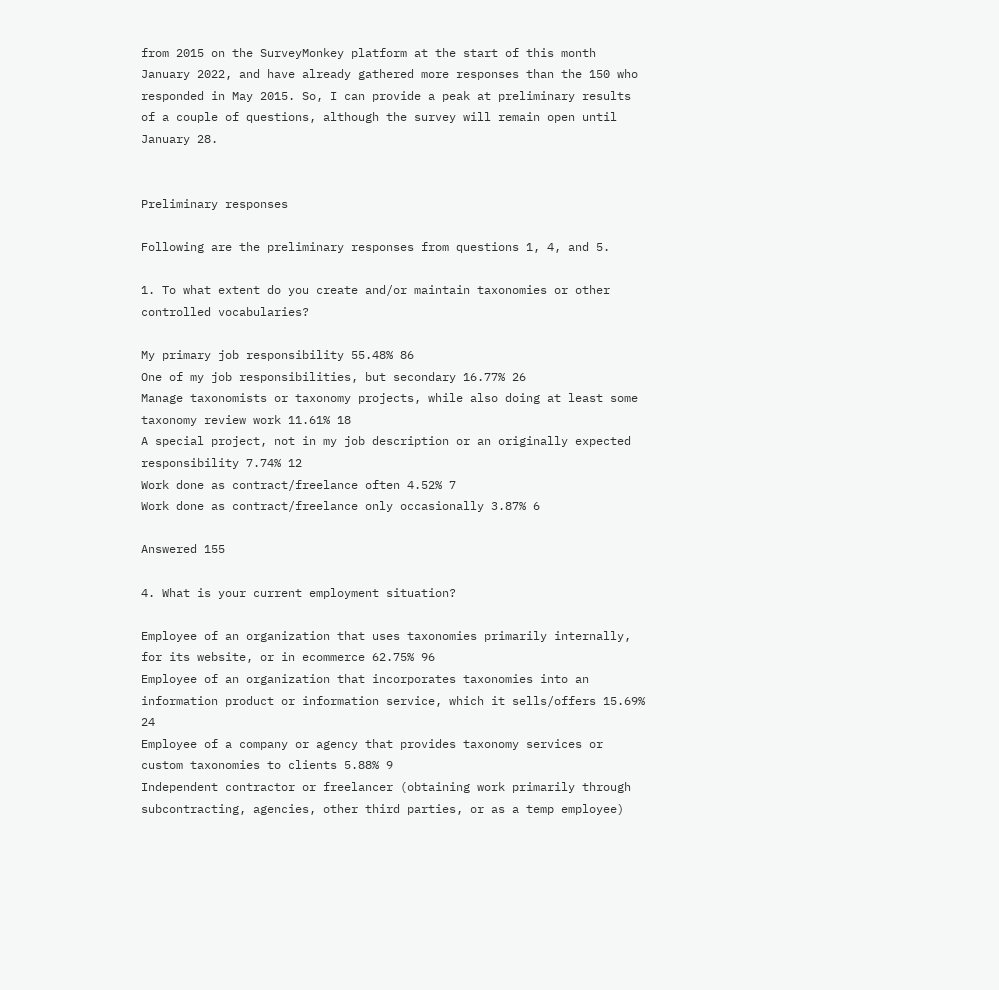from 2015 on the SurveyMonkey platform at the start of this month January 2022, and have already gathered more responses than the 150 who responded in May 2015. So, I can provide a peak at preliminary results of a couple of questions, although the survey will remain open until January 28.


Preliminary responses

Following are the preliminary responses from questions 1, 4, and 5.

1. To what extent do you create and/or maintain taxonomies or other controlled vocabularies?

My primary job responsibility 55.48% 86
One of my job responsibilities, but secondary 16.77% 26
Manage taxonomists or taxonomy projects, while also doing at least some taxonomy review work 11.61% 18
A special project, not in my job description or an originally expected responsibility 7.74% 12
Work done as contract/freelance often 4.52% 7
Work done as contract/freelance only occasionally 3.87% 6

Answered 155

4. What is your current employment situation?

Employee of an organization that uses taxonomies primarily internally, for its website, or in ecommerce 62.75% 96
Employee of an organization that incorporates taxonomies into an information product or information service, which it sells/offers 15.69% 24
Employee of a company or agency that provides taxonomy services or custom taxonomies to clients 5.88% 9
Independent contractor or freelancer (obtaining work primarily through subcontracting, agencies, other third parties, or as a temp employee)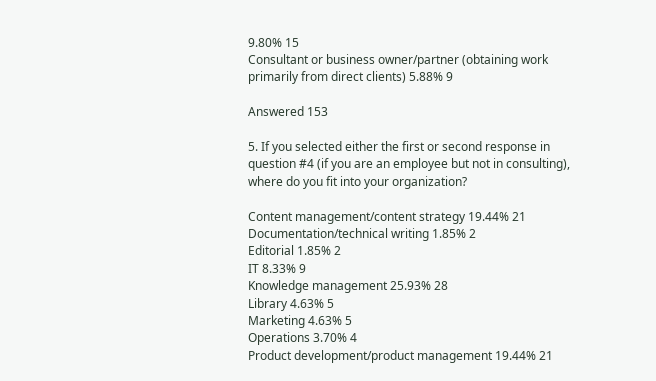9.80% 15
Consultant or business owner/partner (obtaining work primarily from direct clients) 5.88% 9

Answered 153

5. If you selected either the first or second response in question #4 (if you are an employee but not in consulting), where do you fit into your organization?

Content management/content strategy 19.44% 21
Documentation/technical writing 1.85% 2
Editorial 1.85% 2
IT 8.33% 9
Knowledge management 25.93% 28
Library 4.63% 5
Marketing 4.63% 5
Operations 3.70% 4
Product development/product management 19.44% 21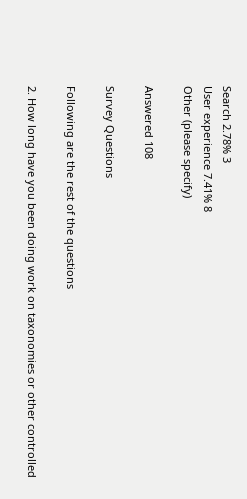Search 2.78% 3
User experience 7.41% 8
Other (please specify)

Answered 108

Survey Questions

Following are the rest of the questions

2. How long have you been doing work on taxonomies or other controlled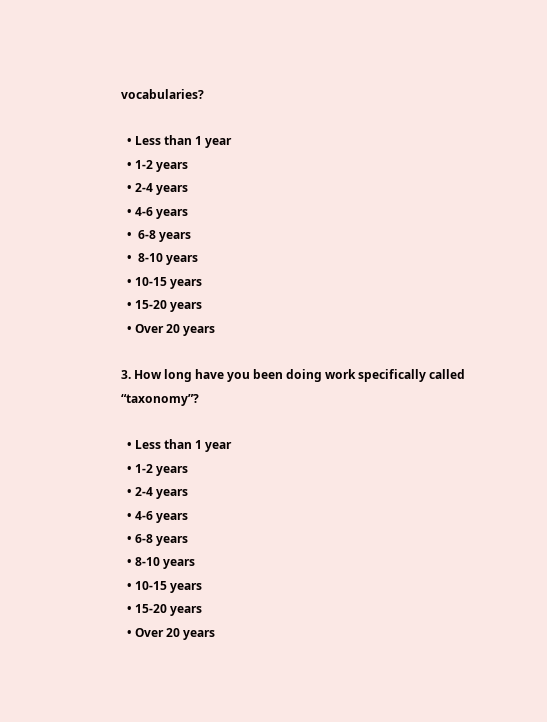vocabularies?

  • Less than 1 year
  • 1-2 years
  • 2-4 years
  • 4-6 years
  •  6-8 years
  •  8-10 years
  • 10-15 years
  • 15-20 years
  • Over 20 years

3. How long have you been doing work specifically called “taxonomy”?

  • Less than 1 year
  • 1-2 years
  • 2-4 years
  • 4-6 years
  • 6-8 years
  • 8-10 years
  • 10-15 years
  • 15-20 years
  • Over 20 years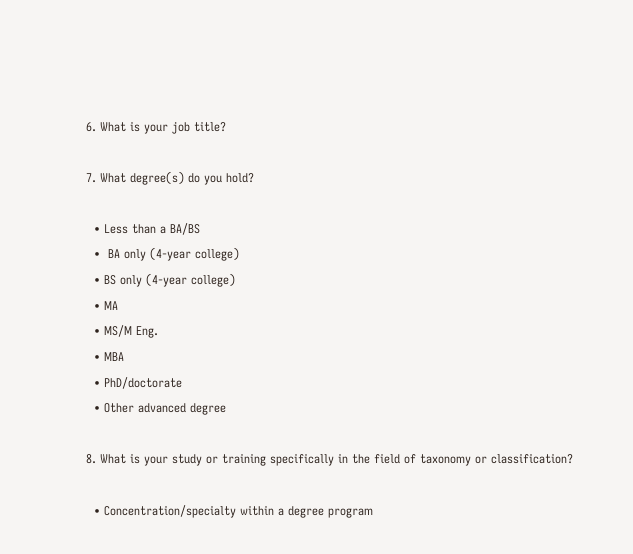6. What is your job title?

7. What degree(s) do you hold?

  • Less than a BA/BS
  •  BA only (4-year college)
  • BS only (4-year college)
  • MA
  • MS/M Eng.
  • MBA
  • PhD/doctorate
  • Other advanced degree

8. What is your study or training specifically in the field of taxonomy or classification?

  • Concentration/specialty within a degree program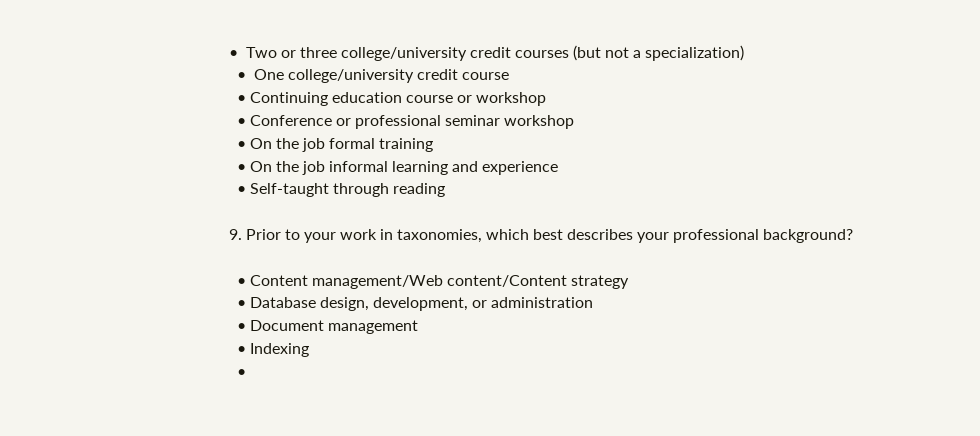•  Two or three college/university credit courses (but not a specialization)
  •  One college/university credit course
  • Continuing education course or workshop
  • Conference or professional seminar workshop
  • On the job formal training
  • On the job informal learning and experience
  • Self-taught through reading

9. Prior to your work in taxonomies, which best describes your professional background?

  • Content management/Web content/Content strategy
  • Database design, development, or administration
  • Document management
  • Indexing
  •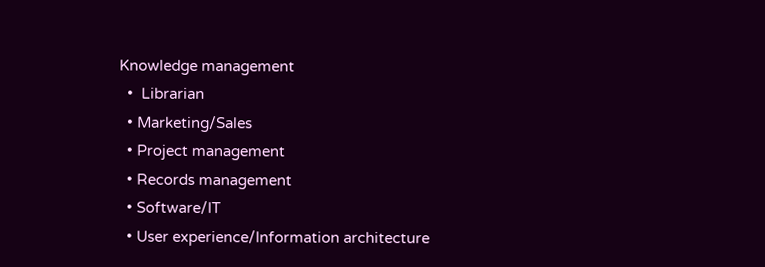Knowledge management
  •  Librarian
  • Marketing/Sales
  • Project management
  • Records management
  • Software/IT
  • User experience/Information architecture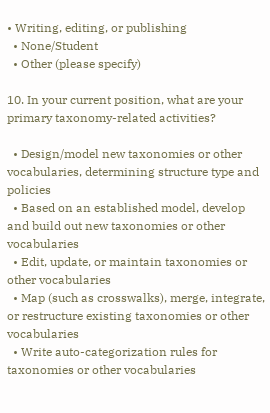• Writing, editing, or publishing
  • None/Student
  • Other (please specify)

10. In your current position, what are your primary taxonomy-related activities?

  • Design/model new taxonomies or other vocabularies, determining structure type and policies
  • Based on an established model, develop and build out new taxonomies or other vocabularies
  • Edit, update, or maintain taxonomies or other vocabularies
  • Map (such as crosswalks), merge, integrate, or restructure existing taxonomies or other vocabularies
  • Write auto-categorization rules for taxonomies or other vocabularies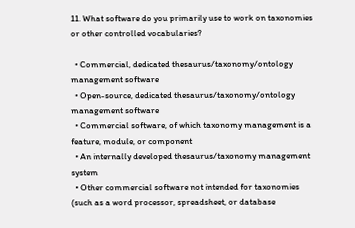11. What software do you primarily use to work on taxonomies or other controlled vocabularies?

  • Commercial, dedicated thesaurus/taxonomy/ontology management software
  • Open-source, dedicated thesaurus/taxonomy/ontology management software
  • Commercial software, of which taxonomy management is a feature, module, or component
  • An internally developed thesaurus/taxonomy management system
  • Other commercial software not intended for taxonomies (such as a word processor, spreadsheet, or database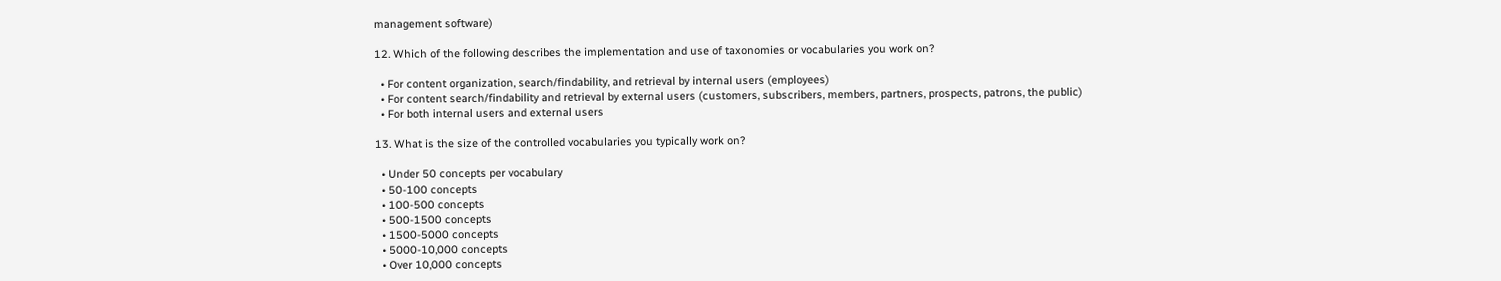management software)

12. Which of the following describes the implementation and use of taxonomies or vocabularies you work on?

  • For content organization, search/findability, and retrieval by internal users (employees)
  • For content search/findability and retrieval by external users (customers, subscribers, members, partners, prospects, patrons, the public)
  • For both internal users and external users

13. What is the size of the controlled vocabularies you typically work on?

  • Under 50 concepts per vocabulary
  • 50-100 concepts
  • 100-500 concepts
  • 500-1500 concepts
  • 1500-5000 concepts
  • 5000-10,000 concepts
  • Over 10,000 concepts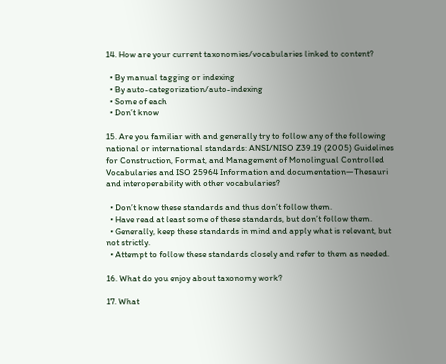14. How are your current taxonomies/vocabularies linked to content?

  • By manual tagging or indexing
  • By auto-categorization/auto-indexing
  • Some of each
  • Don’t know

15. Are you familiar with and generally try to follow any of the following national or international standards: ANSI/NISO Z39.19 (2005) Guidelines for Construction, Format, and Management of Monolingual Controlled Vocabularies and ISO 25964 Information and documentation—Thesauri and interoperability with other vocabularies?

  • Don’t know these standards and thus don’t follow them.
  • Have read at least some of these standards, but don’t follow them.
  • Generally, keep these standards in mind and apply what is relevant, but not strictly.
  • Attempt to follow these standards closely and refer to them as needed.

16. What do you enjoy about taxonomy work?

17. What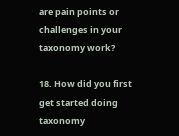are pain points or challenges in your taxonomy work?

18. How did you first get started doing taxonomy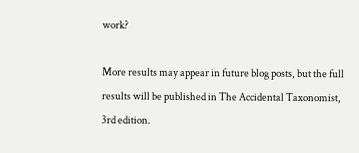work?

More results may appear in future blog posts, but the full results will be published in The Accidental Taxonomist, 3rd edition.